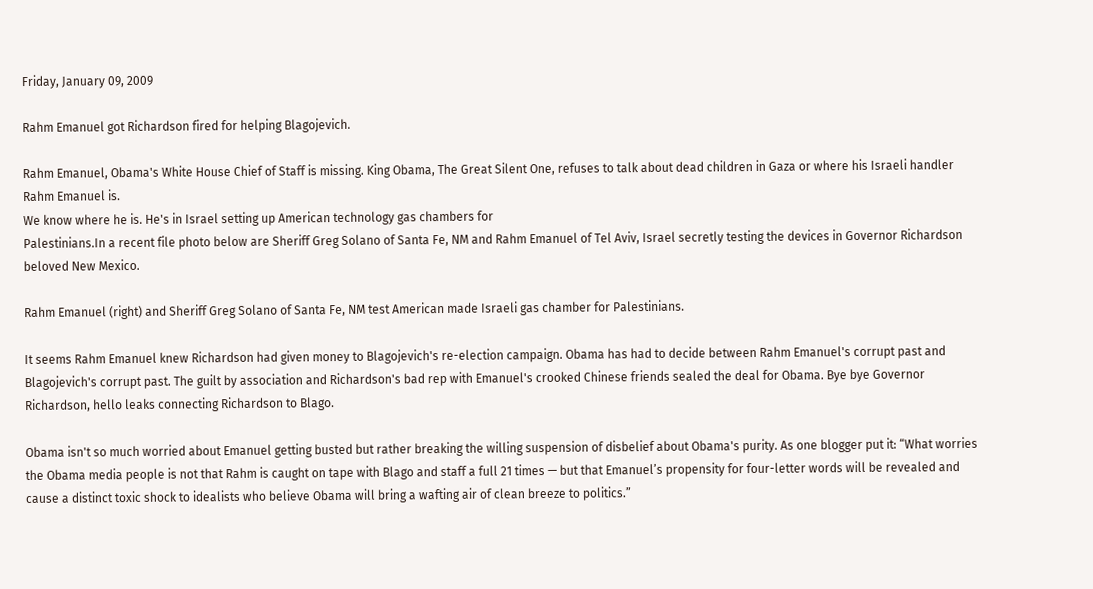Friday, January 09, 2009

Rahm Emanuel got Richardson fired for helping Blagojevich.

Rahm Emanuel, Obama's White House Chief of Staff is missing. King Obama, The Great Silent One, refuses to talk about dead children in Gaza or where his Israeli handler Rahm Emanuel is.
We know where he is. He's in Israel setting up American technology gas chambers for
Palestinians.In a recent file photo below are Sheriff Greg Solano of Santa Fe, NM and Rahm Emanuel of Tel Aviv, Israel secretly testing the devices in Governor Richardson beloved New Mexico.

Rahm Emanuel (right) and Sheriff Greg Solano of Santa Fe, NM test American made Israeli gas chamber for Palestinians.

It seems Rahm Emanuel knew Richardson had given money to Blagojevich's re-election campaign. Obama has had to decide between Rahm Emanuel's corrupt past and Blagojevich's corrupt past. The guilt by association and Richardson's bad rep with Emanuel's crooked Chinese friends sealed the deal for Obama. Bye bye Governor Richardson, hello leaks connecting Richardson to Blago.

Obama isn't so much worried about Emanuel getting busted but rather breaking the willing suspension of disbelief about Obama's purity. As one blogger put it: “What worries the Obama media people is not that Rahm is caught on tape with Blago and staff a full 21 times — but that Emanuel’s propensity for four-letter words will be revealed and cause a distinct toxic shock to idealists who believe Obama will bring a wafting air of clean breeze to politics.”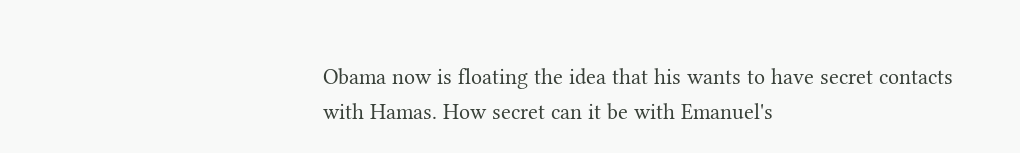Obama now is floating the idea that his wants to have secret contacts with Hamas. How secret can it be with Emanuel's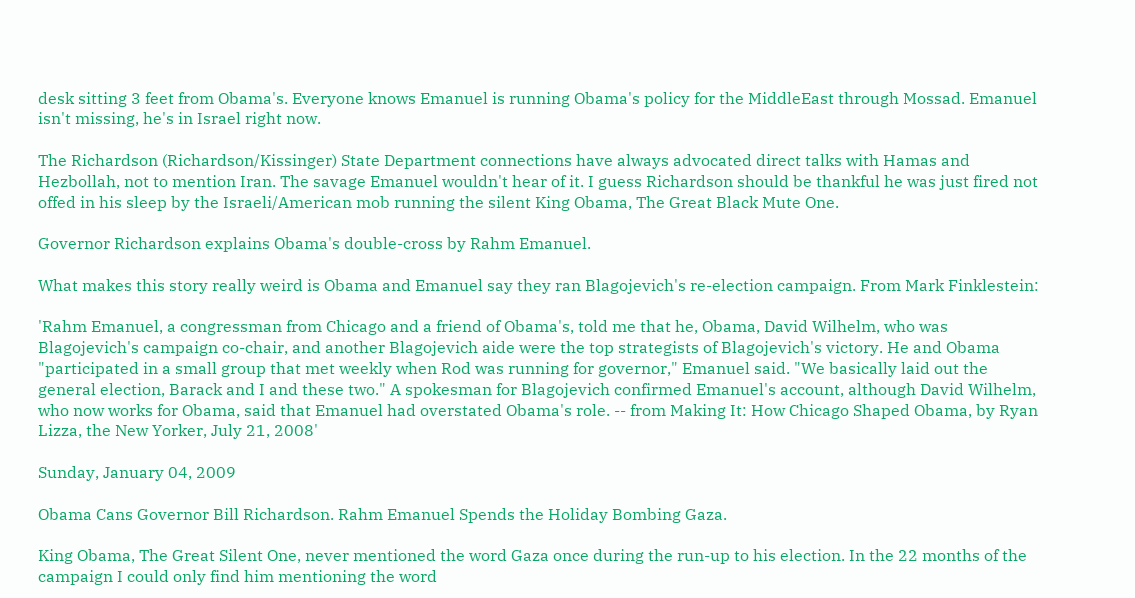desk sitting 3 feet from Obama's. Everyone knows Emanuel is running Obama's policy for the MiddleEast through Mossad. Emanuel isn't missing, he's in Israel right now.

The Richardson (Richardson/Kissinger) State Department connections have always advocated direct talks with Hamas and Hezbollah, not to mention Iran. The savage Emanuel wouldn't hear of it. I guess Richardson should be thankful he was just fired not offed in his sleep by the Israeli/American mob running the silent King Obama, The Great Black Mute One.

Governor Richardson explains Obama's double-cross by Rahm Emanuel.

What makes this story really weird is Obama and Emanuel say they ran Blagojevich's re-election campaign. From Mark Finklestein:

'Rahm Emanuel, a congressman from Chicago and a friend of Obama's, told me that he, Obama, David Wilhelm, who was Blagojevich's campaign co-chair, and another Blagojevich aide were the top strategists of Blagojevich's victory. He and Obama "participated in a small group that met weekly when Rod was running for governor," Emanuel said. "We basically laid out the general election, Barack and I and these two." A spokesman for Blagojevich confirmed Emanuel's account, although David Wilhelm, who now works for Obama, said that Emanuel had overstated Obama's role. -- from Making It: How Chicago Shaped Obama, by Ryan Lizza, the New Yorker, July 21, 2008'

Sunday, January 04, 2009

Obama Cans Governor Bill Richardson. Rahm Emanuel Spends the Holiday Bombing Gaza.

King Obama, The Great Silent One, never mentioned the word Gaza once during the run-up to his election. In the 22 months of the campaign I could only find him mentioning the word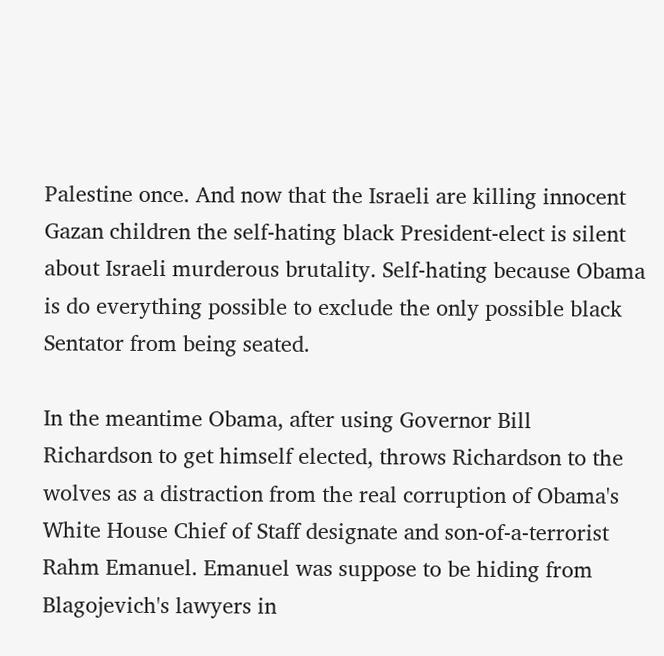Palestine once. And now that the Israeli are killing innocent Gazan children the self-hating black President-elect is silent about Israeli murderous brutality. Self-hating because Obama is do everything possible to exclude the only possible black Sentator from being seated.

In the meantime Obama, after using Governor Bill Richardson to get himself elected, throws Richardson to the wolves as a distraction from the real corruption of Obama's White House Chief of Staff designate and son-of-a-terrorist Rahm Emanuel. Emanuel was suppose to be hiding from Blagojevich's lawyers in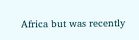Africa but was recently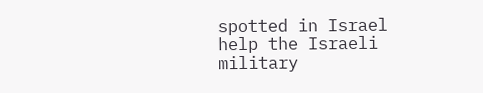spotted in Israel help the Israeli military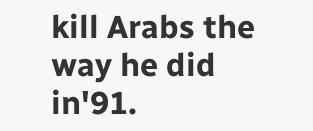kill Arabs the way he did in'91.